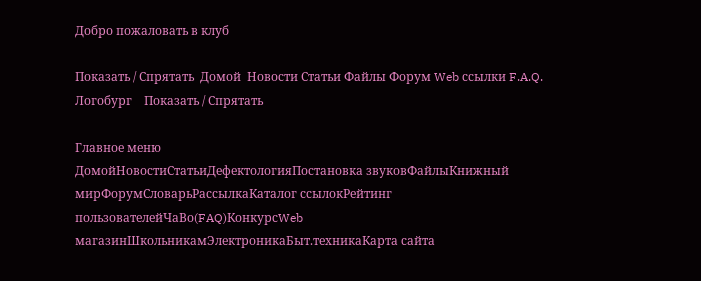Добро пожаловать в клуб

Показать / Спрятать  Домой  Новости Статьи Файлы Форум Web ссылки F.A.Q. Логобург    Показать / Спрятать

Главное меню
ДомойНовостиСтатьиДефектологияПостановка звуковФайлыКнижный мирФорумСловарьРассылкаКаталог ссылокРейтинг пользователейЧаВо(FAQ)КонкурсWeb магазинШкольникамЭлектроникаБыт.техникаКарта сайта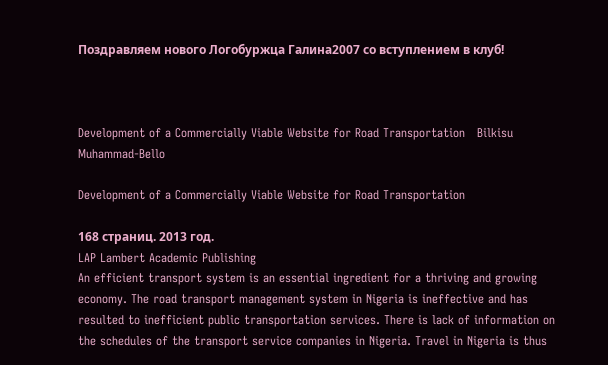Поздравляем нового Логобуржца Галина2007 со вступлением в клуб!



Development of a Commercially Viable Website for Road Transportation   Bilkisu Muhammad-Bello

Development of a Commercially Viable Website for Road Transportation

168 страниц. 2013 год.
LAP Lambert Academic Publishing
An efficient transport system is an essential ingredient for a thriving and growing economy. The road transport management system in Nigeria is ineffective and has resulted to inefficient public transportation services. There is lack of information on the schedules of the transport service companies in Nigeria. Travel in Nigeria is thus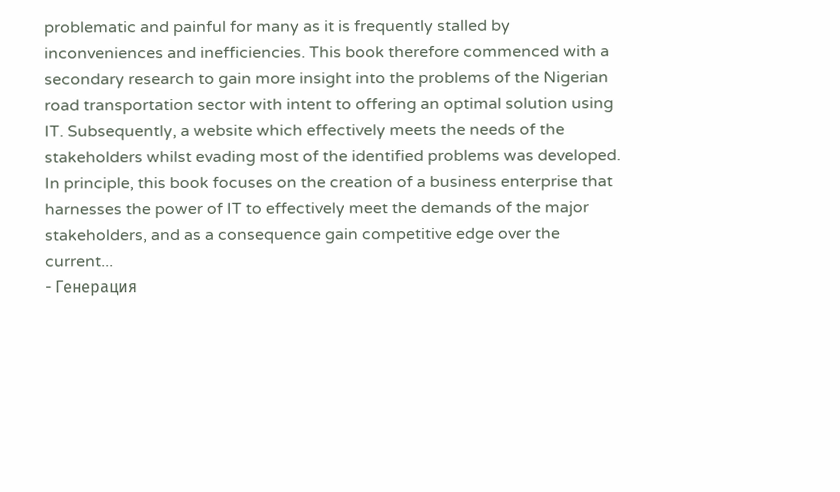problematic and painful for many as it is frequently stalled by inconveniences and inefficiencies. This book therefore commenced with a secondary research to gain more insight into the problems of the Nigerian road transportation sector with intent to offering an optimal solution using IT. Subsequently, a website which effectively meets the needs of the stakeholders whilst evading most of the identified problems was developed. In principle, this book focuses on the creation of a business enterprise that harnesses the power of IT to effectively meet the demands of the major stakeholders, and as a consequence gain competitive edge over the current...
- Генерация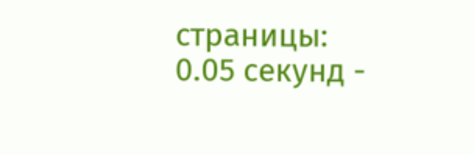страницы: 0.05 секунд -